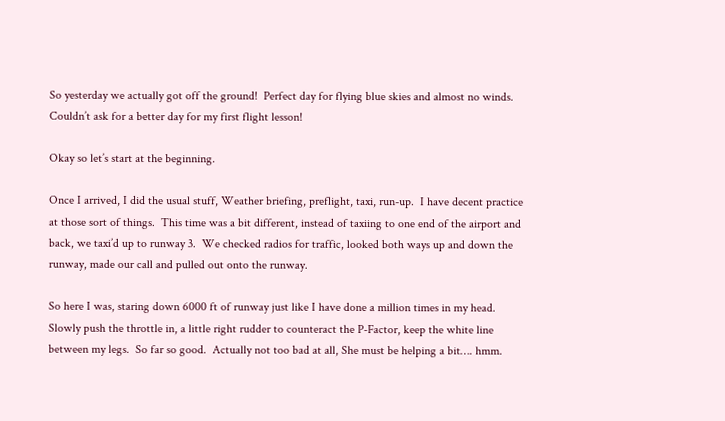So yesterday we actually got off the ground!  Perfect day for flying blue skies and almost no winds. Couldn’t ask for a better day for my first flight lesson!

Okay so let’s start at the beginning.

Once I arrived, I did the usual stuff, Weather briefing, preflight, taxi, run-up.  I have decent practice at those sort of things.  This time was a bit different, instead of taxiing to one end of the airport and back, we taxi’d up to runway 3.  We checked radios for traffic, looked both ways up and down the runway, made our call and pulled out onto the runway.

So here I was, staring down 6000 ft of runway just like I have done a million times in my head.  Slowly push the throttle in, a little right rudder to counteract the P-Factor, keep the white line between my legs.  So far so good.  Actually not too bad at all, She must be helping a bit…. hmm.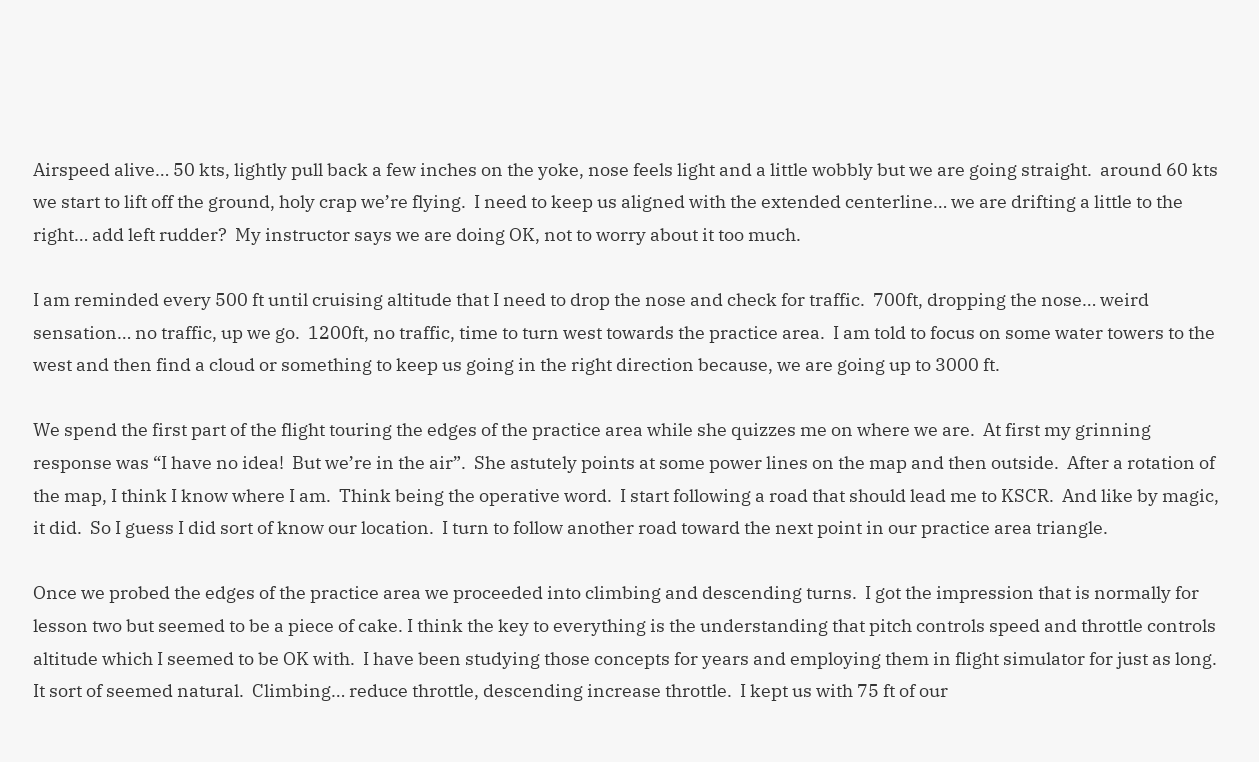Airspeed alive… 50 kts, lightly pull back a few inches on the yoke, nose feels light and a little wobbly but we are going straight.  around 60 kts we start to lift off the ground, holy crap we’re flying.  I need to keep us aligned with the extended centerline… we are drifting a little to the right… add left rudder?  My instructor says we are doing OK, not to worry about it too much.

I am reminded every 500 ft until cruising altitude that I need to drop the nose and check for traffic.  700ft, dropping the nose… weird sensation… no traffic, up we go.  1200ft, no traffic, time to turn west towards the practice area.  I am told to focus on some water towers to the west and then find a cloud or something to keep us going in the right direction because, we are going up to 3000 ft.

We spend the first part of the flight touring the edges of the practice area while she quizzes me on where we are.  At first my grinning response was “I have no idea!  But we’re in the air”.  She astutely points at some power lines on the map and then outside.  After a rotation of the map, I think I know where I am.  Think being the operative word.  I start following a road that should lead me to KSCR.  And like by magic, it did.  So I guess I did sort of know our location.  I turn to follow another road toward the next point in our practice area triangle.

Once we probed the edges of the practice area we proceeded into climbing and descending turns.  I got the impression that is normally for lesson two but seemed to be a piece of cake. I think the key to everything is the understanding that pitch controls speed and throttle controls altitude which I seemed to be OK with.  I have been studying those concepts for years and employing them in flight simulator for just as long. It sort of seemed natural.  Climbing… reduce throttle, descending increase throttle.  I kept us with 75 ft of our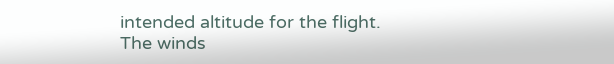intended altitude for the flight.  The winds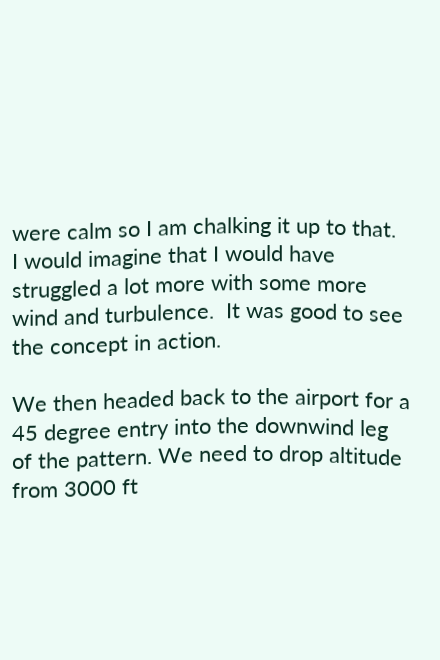were calm so I am chalking it up to that.  I would imagine that I would have struggled a lot more with some more wind and turbulence.  It was good to see the concept in action.

We then headed back to the airport for a 45 degree entry into the downwind leg of the pattern. We need to drop altitude from 3000 ft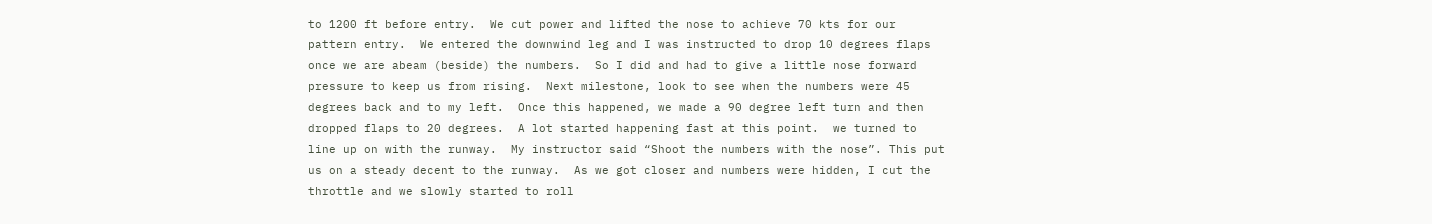to 1200 ft before entry.  We cut power and lifted the nose to achieve 70 kts for our pattern entry.  We entered the downwind leg and I was instructed to drop 10 degrees flaps once we are abeam (beside) the numbers.  So I did and had to give a little nose forward pressure to keep us from rising.  Next milestone, look to see when the numbers were 45 degrees back and to my left.  Once this happened, we made a 90 degree left turn and then dropped flaps to 20 degrees.  A lot started happening fast at this point.  we turned to line up on with the runway.  My instructor said “Shoot the numbers with the nose”. This put us on a steady decent to the runway.  As we got closer and numbers were hidden, I cut the throttle and we slowly started to roll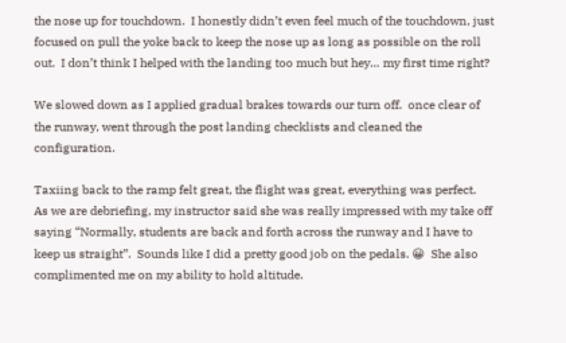the nose up for touchdown.  I honestly didn’t even feel much of the touchdown, just focused on pull the yoke back to keep the nose up as long as possible on the roll out.  I don’t think I helped with the landing too much but hey… my first time right?

We slowed down as I applied gradual brakes towards our turn off.  once clear of the runway, went through the post landing checklists and cleaned the configuration.

Taxiing back to the ramp felt great, the flight was great, everything was perfect.  As we are debriefing, my instructor said she was really impressed with my take off saying “Normally, students are back and forth across the runway and I have to keep us straight”.  Sounds like I did a pretty good job on the pedals. 😀  She also complimented me on my ability to hold altitude.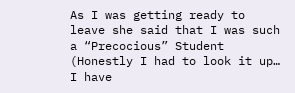As I was getting ready to leave she said that I was such a “Precocious” Student (Honestly I had to look it up… I have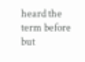heard the term before but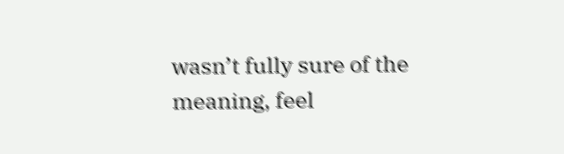wasn’t fully sure of the meaning, feel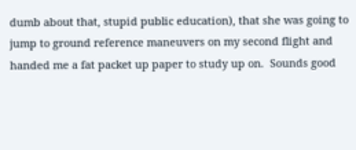dumb about that, stupid public education), that she was going to jump to ground reference maneuvers on my second flight and handed me a fat packet up paper to study up on.  Sounds good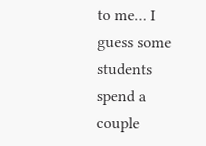to me… I guess some students spend a couple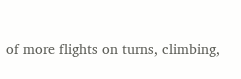of more flights on turns, climbing,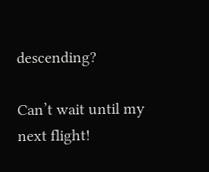descending?

Can’t wait until my next flight!